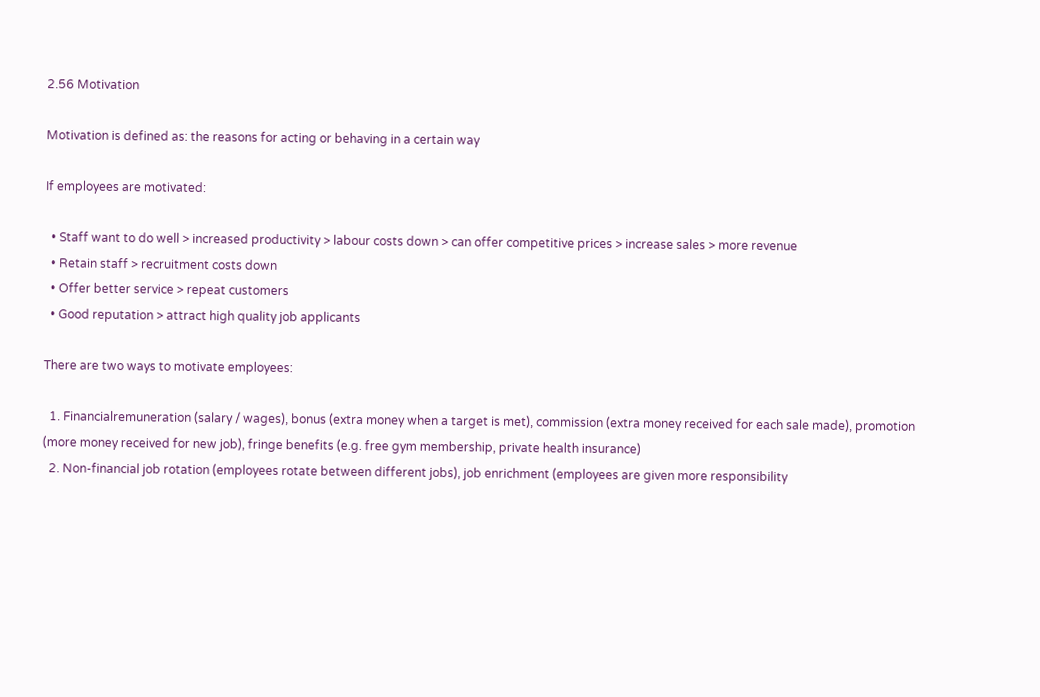2.56 Motivation

Motivation is defined as: the reasons for acting or behaving in a certain way

If employees are motivated:

  • Staff want to do well > increased productivity > labour costs down > can offer competitive prices > increase sales > more revenue
  • Retain staff > recruitment costs down
  • Offer better service > repeat customers
  • Good reputation > attract high quality job applicants

There are two ways to motivate employees:

  1. Financialremuneration (salary / wages), bonus (extra money when a target is met), commission (extra money received for each sale made), promotion (more money received for new job), fringe benefits (e.g. free gym membership, private health insurance)
  2. Non-financial job rotation (employees rotate between different jobs), job enrichment (employees are given more responsibility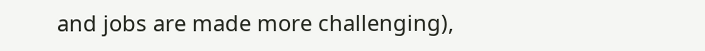and jobs are made more challenging),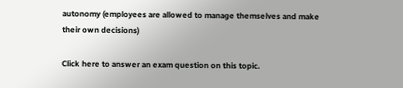autonomy (employees are allowed to manage themselves and make their own decisions)

Click here to answer an exam question on this topic.